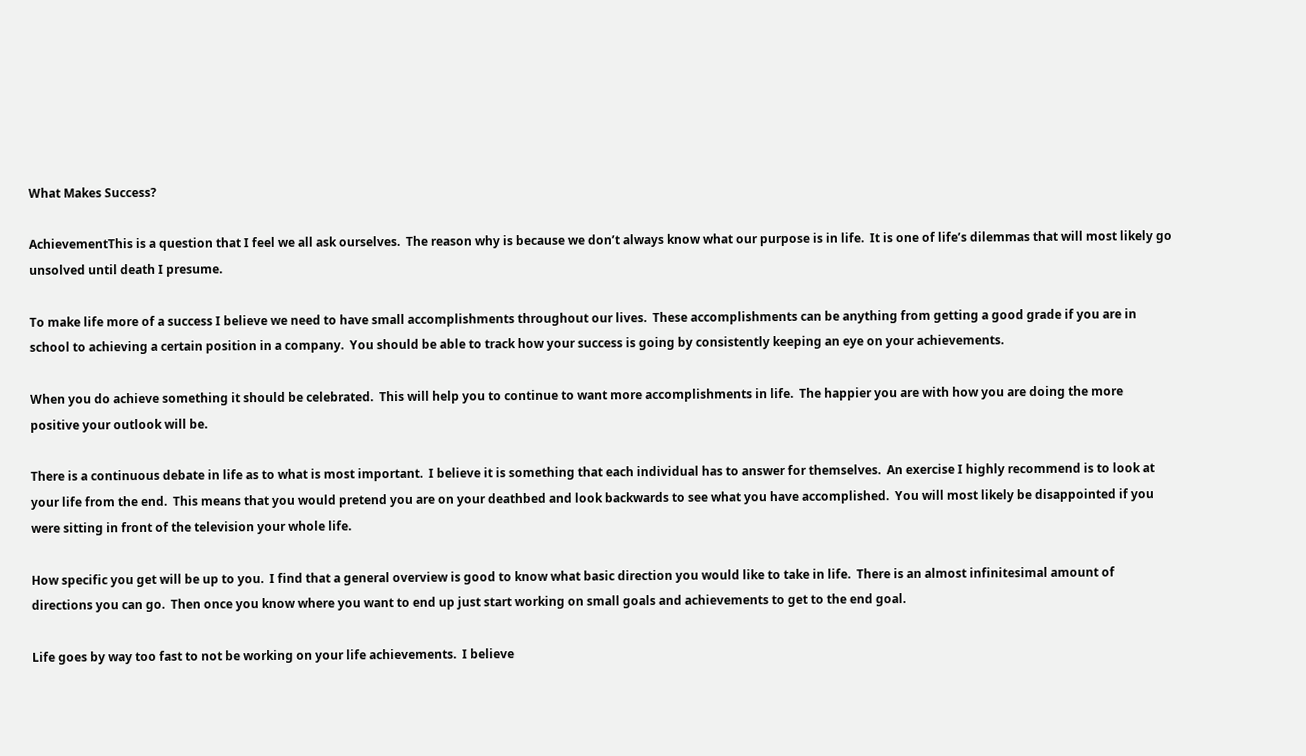What Makes Success?

AchievementThis is a question that I feel we all ask ourselves.  The reason why is because we don’t always know what our purpose is in life.  It is one of life’s dilemmas that will most likely go unsolved until death I presume.

To make life more of a success I believe we need to have small accomplishments throughout our lives.  These accomplishments can be anything from getting a good grade if you are in school to achieving a certain position in a company.  You should be able to track how your success is going by consistently keeping an eye on your achievements.

When you do achieve something it should be celebrated.  This will help you to continue to want more accomplishments in life.  The happier you are with how you are doing the more positive your outlook will be.

There is a continuous debate in life as to what is most important.  I believe it is something that each individual has to answer for themselves.  An exercise I highly recommend is to look at your life from the end.  This means that you would pretend you are on your deathbed and look backwards to see what you have accomplished.  You will most likely be disappointed if you were sitting in front of the television your whole life.

How specific you get will be up to you.  I find that a general overview is good to know what basic direction you would like to take in life.  There is an almost infinitesimal amount of directions you can go.  Then once you know where you want to end up just start working on small goals and achievements to get to the end goal.

Life goes by way too fast to not be working on your life achievements.  I believe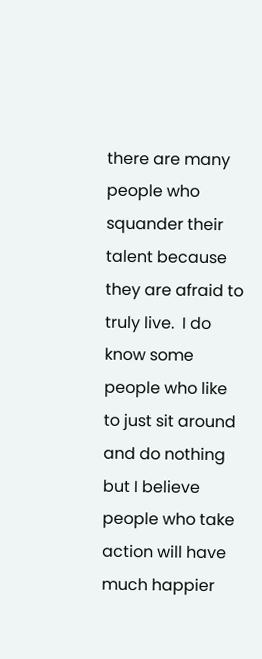there are many people who squander their talent because they are afraid to truly live.  I do know some people who like to just sit around and do nothing but I believe people who take action will have much happier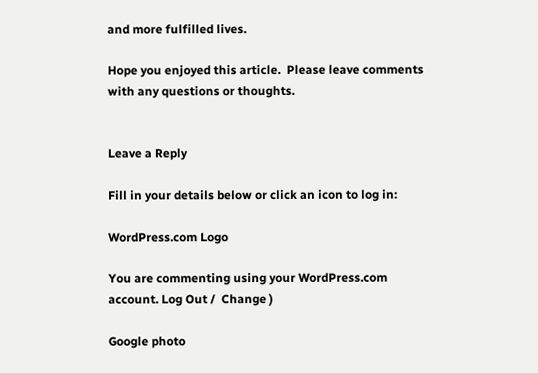and more fulfilled lives.

Hope you enjoyed this article.  Please leave comments with any questions or thoughts.


Leave a Reply

Fill in your details below or click an icon to log in:

WordPress.com Logo

You are commenting using your WordPress.com account. Log Out /  Change )

Google photo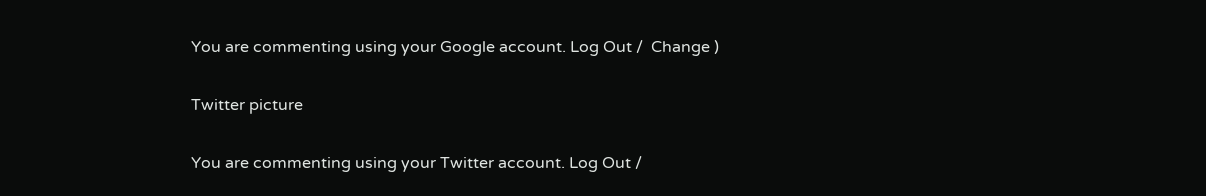You are commenting using your Google account. Log Out /  Change )

Twitter picture

You are commenting using your Twitter account. Log Out /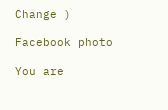Change )

Facebook photo

You are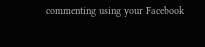commenting using your Facebook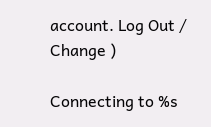account. Log Out /  Change )

Connecting to %s